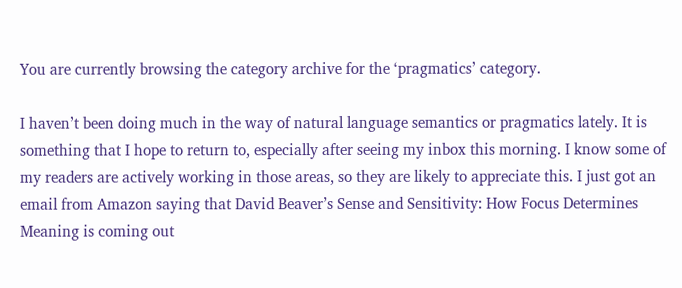You are currently browsing the category archive for the ‘pragmatics’ category.

I haven’t been doing much in the way of natural language semantics or pragmatics lately. It is something that I hope to return to, especially after seeing my inbox this morning. I know some of my readers are actively working in those areas, so they are likely to appreciate this. I just got an email from Amazon saying that David Beaver’s Sense and Sensitivity: How Focus Determines Meaning is coming out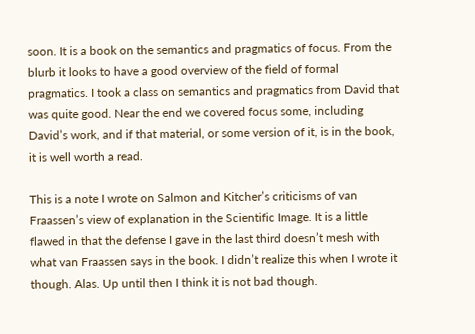soon. It is a book on the semantics and pragmatics of focus. From the blurb it looks to have a good overview of the field of formal pragmatics. I took a class on semantics and pragmatics from David that was quite good. Near the end we covered focus some, including David’s work, and if that material, or some version of it, is in the book, it is well worth a read.

This is a note I wrote on Salmon and Kitcher’s criticisms of van Fraassen’s view of explanation in the Scientific Image. It is a little flawed in that the defense I gave in the last third doesn’t mesh with what van Fraassen says in the book. I didn’t realize this when I wrote it though. Alas. Up until then I think it is not bad though.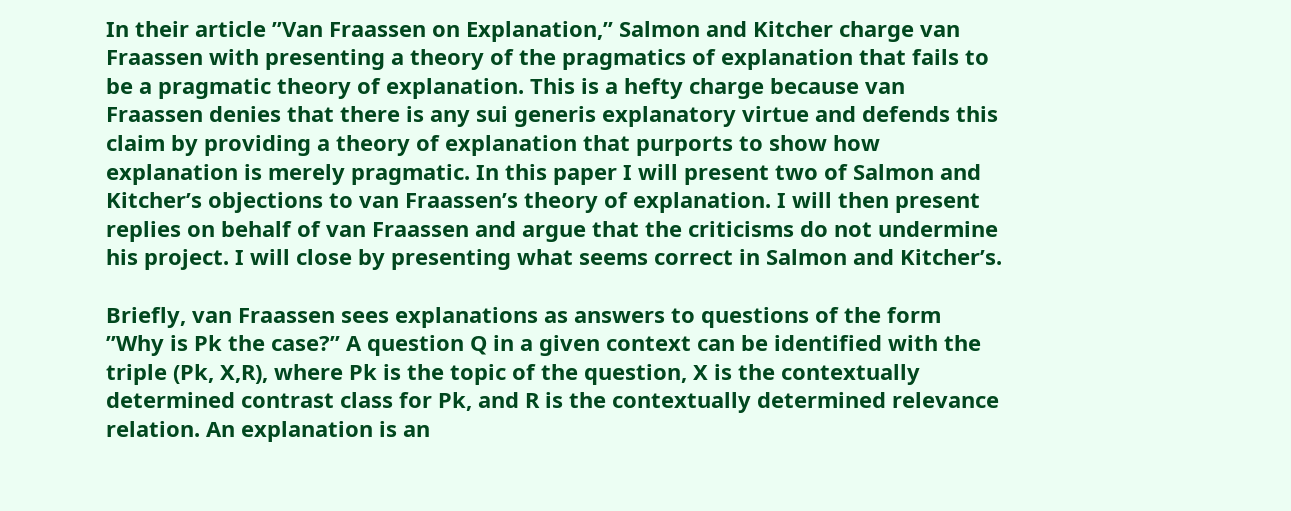In their article ”Van Fraassen on Explanation,” Salmon and Kitcher charge van Fraassen with presenting a theory of the pragmatics of explanation that fails to be a pragmatic theory of explanation. This is a hefty charge because van Fraassen denies that there is any sui generis explanatory virtue and defends this claim by providing a theory of explanation that purports to show how explanation is merely pragmatic. In this paper I will present two of Salmon and Kitcher’s objections to van Fraassen’s theory of explanation. I will then present replies on behalf of van Fraassen and argue that the criticisms do not undermine his project. I will close by presenting what seems correct in Salmon and Kitcher’s.

Briefly, van Fraassen sees explanations as answers to questions of the form ”Why is Pk the case?” A question Q in a given context can be identified with the triple (Pk, X,R), where Pk is the topic of the question, X is the contextually determined contrast class for Pk, and R is the contextually determined relevance relation. An explanation is an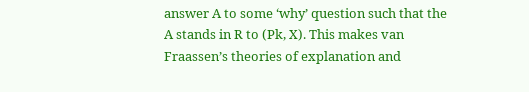answer A to some ‘why’ question such that the A stands in R to (Pk, X). This makes van Fraassen’s theories of explanation and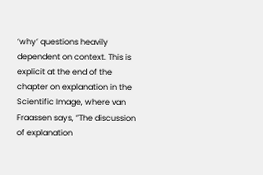‘why’ questions heavily dependent on context. This is explicit at the end of the chapter on explanation in the Scientific Image, where van Fraassen says, ”The discussion of explanation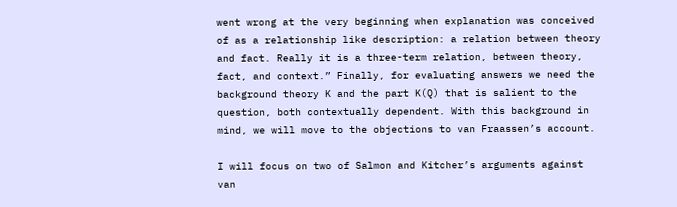went wrong at the very beginning when explanation was conceived of as a relationship like description: a relation between theory and fact. Really it is a three-term relation, between theory, fact, and context.” Finally, for evaluating answers we need the background theory K and the part K(Q) that is salient to the question, both contextually dependent. With this background in mind, we will move to the objections to van Fraassen’s account.

I will focus on two of Salmon and Kitcher’s arguments against van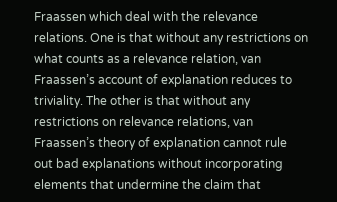Fraassen which deal with the relevance relations. One is that without any restrictions on what counts as a relevance relation, van Fraassen’s account of explanation reduces to triviality. The other is that without any restrictions on relevance relations, van Fraassen’s theory of explanation cannot rule out bad explanations without incorporating elements that undermine the claim that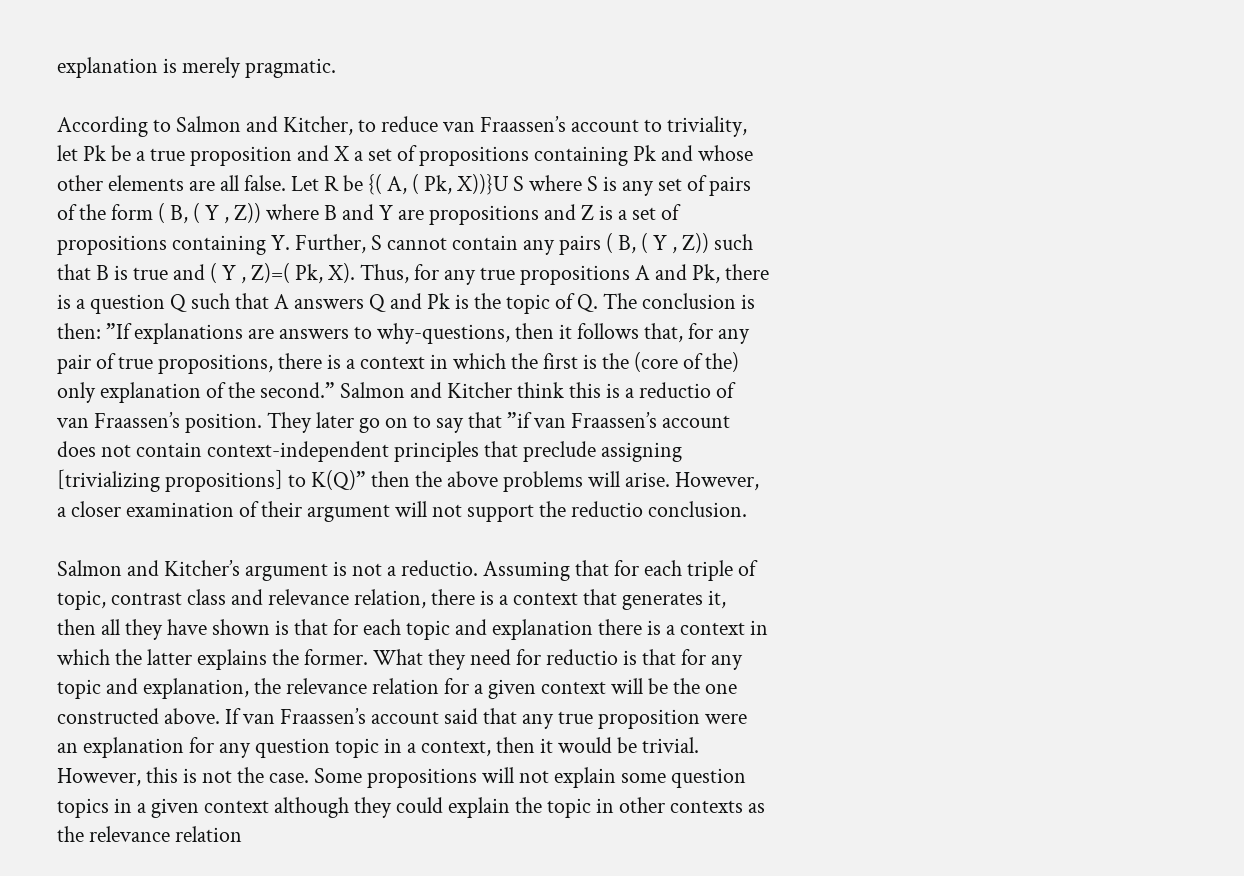explanation is merely pragmatic.

According to Salmon and Kitcher, to reduce van Fraassen’s account to triviality, let Pk be a true proposition and X a set of propositions containing Pk and whose other elements are all false. Let R be {( A, ( Pk, X))}U S where S is any set of pairs of the form ( B, ( Y , Z)) where B and Y are propositions and Z is a set of propositions containing Y. Further, S cannot contain any pairs ( B, ( Y , Z)) such that B is true and ( Y , Z)=( Pk, X). Thus, for any true propositions A and Pk, there is a question Q such that A answers Q and Pk is the topic of Q. The conclusion is then: ”If explanations are answers to why-questions, then it follows that, for any pair of true propositions, there is a context in which the first is the (core of the) only explanation of the second.” Salmon and Kitcher think this is a reductio of van Fraassen’s position. They later go on to say that ”if van Fraassen’s account does not contain context-independent principles that preclude assigning [trivializing propositions] to K(Q)” then the above problems will arise. However, a closer examination of their argument will not support the reductio conclusion.

Salmon and Kitcher’s argument is not a reductio. Assuming that for each triple of topic, contrast class and relevance relation, there is a context that generates it, then all they have shown is that for each topic and explanation there is a context in which the latter explains the former. What they need for reductio is that for any topic and explanation, the relevance relation for a given context will be the one constructed above. If van Fraassen’s account said that any true proposition were an explanation for any question topic in a context, then it would be trivial. However, this is not the case. Some propositions will not explain some question topics in a given context although they could explain the topic in other contexts as the relevance relation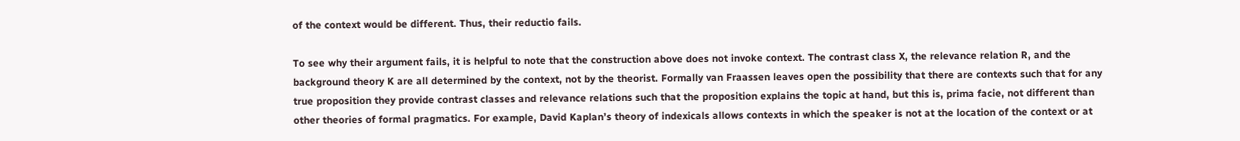of the context would be different. Thus, their reductio fails.

To see why their argument fails, it is helpful to note that the construction above does not invoke context. The contrast class X, the relevance relation R, and the background theory K are all determined by the context, not by the theorist. Formally van Fraassen leaves open the possibility that there are contexts such that for any true proposition they provide contrast classes and relevance relations such that the proposition explains the topic at hand, but this is, prima facie, not different than other theories of formal pragmatics. For example, David Kaplan’s theory of indexicals allows contexts in which the speaker is not at the location of the context or at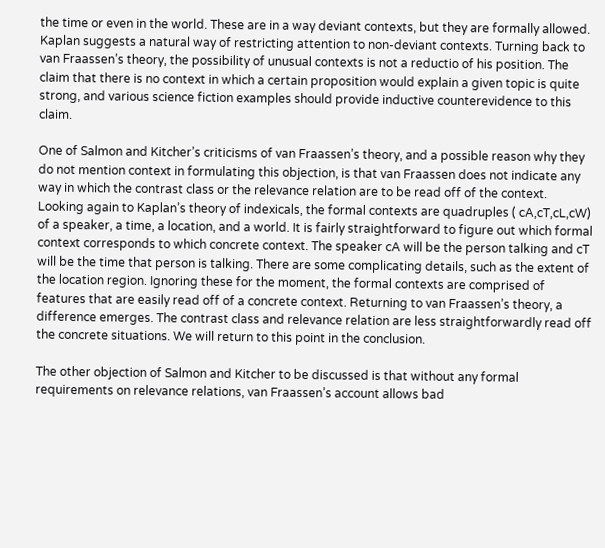the time or even in the world. These are in a way deviant contexts, but they are formally allowed. Kaplan suggests a natural way of restricting attention to non-deviant contexts. Turning back to van Fraassen’s theory, the possibility of unusual contexts is not a reductio of his position. The claim that there is no context in which a certain proposition would explain a given topic is quite strong, and various science fiction examples should provide inductive counterevidence to this claim.

One of Salmon and Kitcher’s criticisms of van Fraassen’s theory, and a possible reason why they do not mention context in formulating this objection, is that van Fraassen does not indicate any way in which the contrast class or the relevance relation are to be read off of the context. Looking again to Kaplan’s theory of indexicals, the formal contexts are quadruples ( cA,cT,cL,cW) of a speaker, a time, a location, and a world. It is fairly straightforward to figure out which formal context corresponds to which concrete context. The speaker cA will be the person talking and cT will be the time that person is talking. There are some complicating details, such as the extent of the location region. Ignoring these for the moment, the formal contexts are comprised of features that are easily read off of a concrete context. Returning to van Fraassen’s theory, a difference emerges. The contrast class and relevance relation are less straightforwardly read off the concrete situations. We will return to this point in the conclusion.

The other objection of Salmon and Kitcher to be discussed is that without any formal requirements on relevance relations, van Fraassen’s account allows bad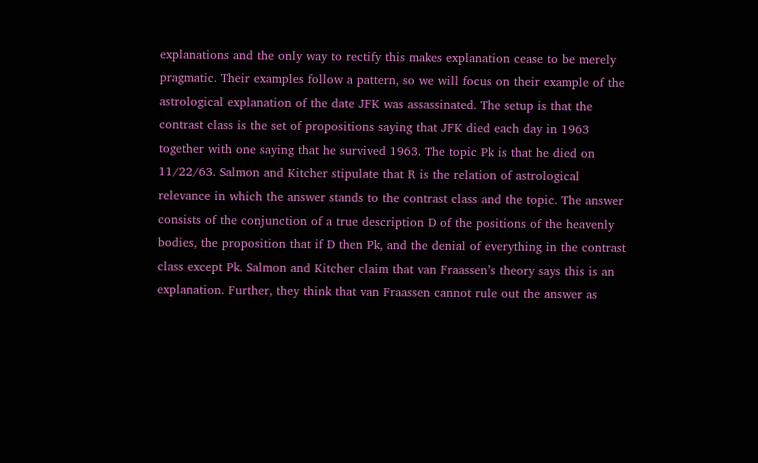explanations and the only way to rectify this makes explanation cease to be merely pragmatic. Their examples follow a pattern, so we will focus on their example of the astrological explanation of the date JFK was assassinated. The setup is that the contrast class is the set of propositions saying that JFK died each day in 1963 together with one saying that he survived 1963. The topic Pk is that he died on 11/22/63. Salmon and Kitcher stipulate that R is the relation of astrological relevance in which the answer stands to the contrast class and the topic. The answer consists of the conjunction of a true description D of the positions of the heavenly bodies, the proposition that if D then Pk, and the denial of everything in the contrast class except Pk. Salmon and Kitcher claim that van Fraassen’s theory says this is an explanation. Further, they think that van Fraassen cannot rule out the answer as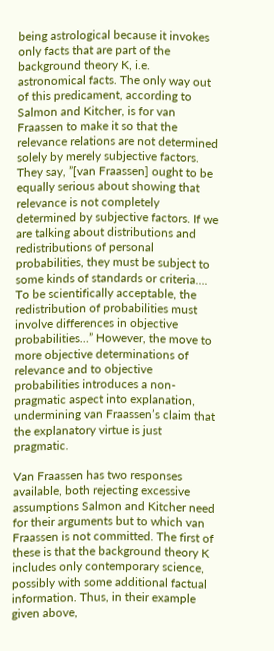being astrological because it invokes only facts that are part of the background theory K, i.e. astronomical facts. The only way out of this predicament, according to Salmon and Kitcher, is for van Fraassen to make it so that the relevance relations are not determined solely by merely subjective factors. They say, ”[van Fraassen] ought to be equally serious about showing that relevance is not completely determined by subjective factors. If we are talking about distributions and redistributions of personal probabilities, they must be subject to some kinds of standards or criteria…. To be scientifically acceptable, the redistribution of probabilities must involve differences in objective probabilities…” However, the move to more objective determinations of relevance and to objective probabilities introduces a non-pragmatic aspect into explanation, undermining van Fraassen’s claim that the explanatory virtue is just pragmatic.

Van Fraassen has two responses available, both rejecting excessive assumptions Salmon and Kitcher need for their arguments but to which van Fraassen is not committed. The first of these is that the background theory K includes only contemporary science, possibly with some additional factual information. Thus, in their example given above,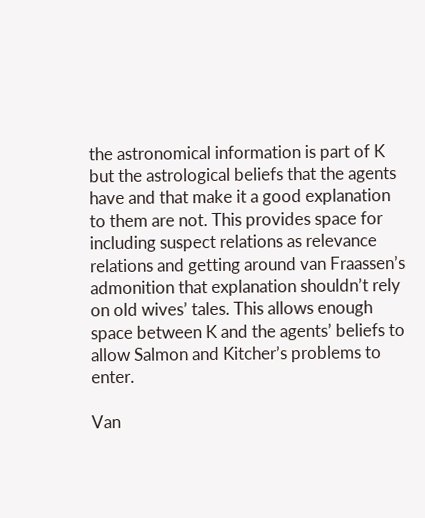the astronomical information is part of K but the astrological beliefs that the agents have and that make it a good explanation to them are not. This provides space for including suspect relations as relevance relations and getting around van Fraassen’s admonition that explanation shouldn’t rely on old wives’ tales. This allows enough space between K and the agents’ beliefs to allow Salmon and Kitcher’s problems to enter.

Van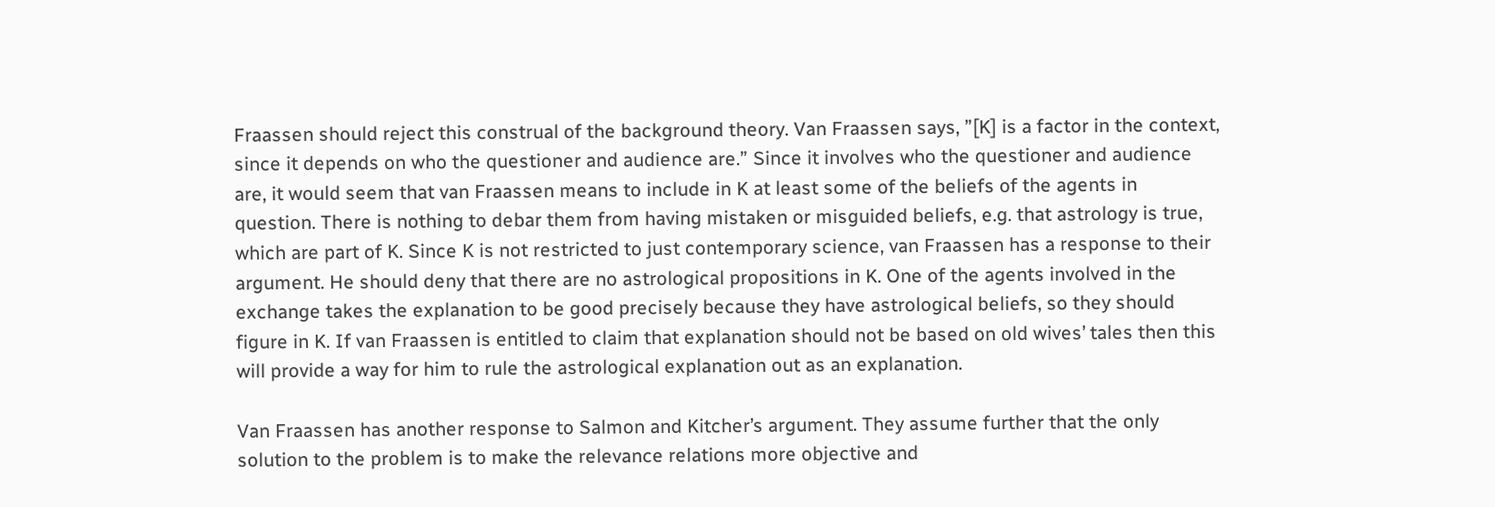Fraassen should reject this construal of the background theory. Van Fraassen says, ”[K] is a factor in the context, since it depends on who the questioner and audience are.” Since it involves who the questioner and audience are, it would seem that van Fraassen means to include in K at least some of the beliefs of the agents in question. There is nothing to debar them from having mistaken or misguided beliefs, e.g. that astrology is true, which are part of K. Since K is not restricted to just contemporary science, van Fraassen has a response to their argument. He should deny that there are no astrological propositions in K. One of the agents involved in the exchange takes the explanation to be good precisely because they have astrological beliefs, so they should figure in K. If van Fraassen is entitled to claim that explanation should not be based on old wives’ tales then this will provide a way for him to rule the astrological explanation out as an explanation.

Van Fraassen has another response to Salmon and Kitcher’s argument. They assume further that the only solution to the problem is to make the relevance relations more objective and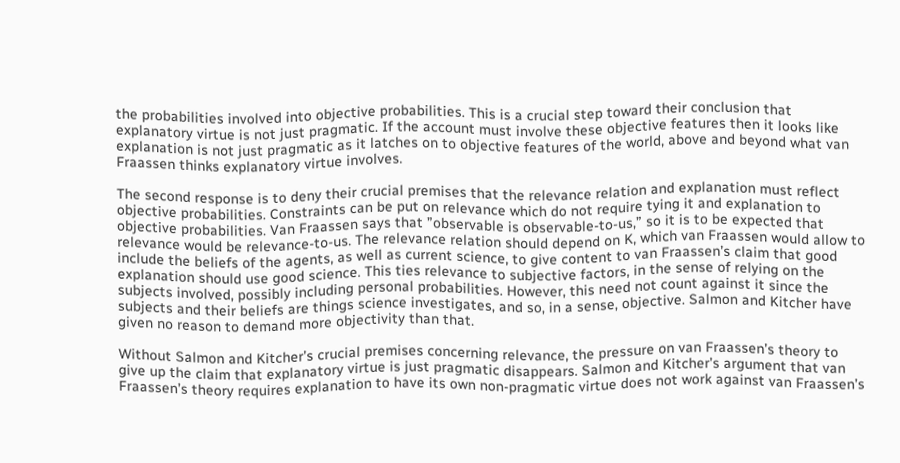the probabilities involved into objective probabilities. This is a crucial step toward their conclusion that explanatory virtue is not just pragmatic. If the account must involve these objective features then it looks like explanation is not just pragmatic as it latches on to objective features of the world, above and beyond what van Fraassen thinks explanatory virtue involves.

The second response is to deny their crucial premises that the relevance relation and explanation must reflect objective probabilities. Constraints can be put on relevance which do not require tying it and explanation to objective probabilities. Van Fraassen says that ”observable is observable-to-us,” so it is to be expected that relevance would be relevance-to-us. The relevance relation should depend on K, which van Fraassen would allow to include the beliefs of the agents, as well as current science, to give content to van Fraassen’s claim that good explanation should use good science. This ties relevance to subjective factors, in the sense of relying on the subjects involved, possibly including personal probabilities. However, this need not count against it since the subjects and their beliefs are things science investigates, and so, in a sense, objective. Salmon and Kitcher have given no reason to demand more objectivity than that.

Without Salmon and Kitcher’s crucial premises concerning relevance, the pressure on van Fraassen’s theory to give up the claim that explanatory virtue is just pragmatic disappears. Salmon and Kitcher’s argument that van Fraassen’s theory requires explanation to have its own non-pragmatic virtue does not work against van Fraassen’s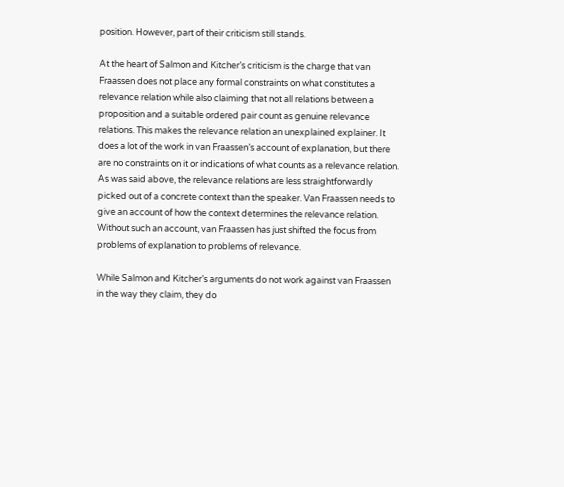position. However, part of their criticism still stands.

At the heart of Salmon and Kitcher’s criticism is the charge that van Fraassen does not place any formal constraints on what constitutes a relevance relation while also claiming that not all relations between a proposition and a suitable ordered pair count as genuine relevance relations. This makes the relevance relation an unexplained explainer. It does a lot of the work in van Fraassen’s account of explanation, but there are no constraints on it or indications of what counts as a relevance relation.
As was said above, the relevance relations are less straightforwardly picked out of a concrete context than the speaker. Van Fraassen needs to give an account of how the context determines the relevance relation. Without such an account, van Fraassen has just shifted the focus from problems of explanation to problems of relevance.

While Salmon and Kitcher’s arguments do not work against van Fraassen in the way they claim, they do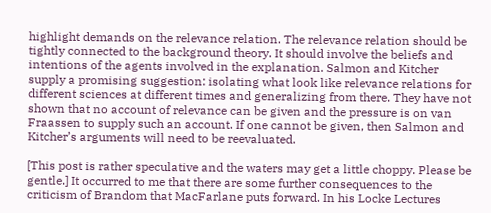highlight demands on the relevance relation. The relevance relation should be tightly connected to the background theory. It should involve the beliefs and intentions of the agents involved in the explanation. Salmon and Kitcher supply a promising suggestion: isolating what look like relevance relations for different sciences at different times and generalizing from there. They have not shown that no account of relevance can be given and the pressure is on van Fraassen to supply such an account. If one cannot be given, then Salmon and Kitcher’s arguments will need to be reevaluated.

[This post is rather speculative and the waters may get a little choppy. Please be gentle.] It occurred to me that there are some further consequences to the criticism of Brandom that MacFarlane puts forward. In his Locke Lectures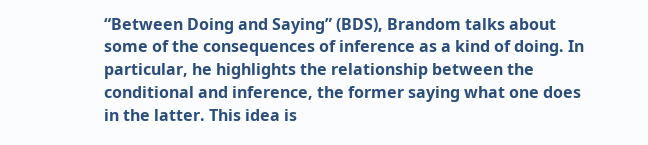“Between Doing and Saying” (BDS), Brandom talks about some of the consequences of inference as a kind of doing. In particular, he highlights the relationship between the conditional and inference, the former saying what one does in the latter. This idea is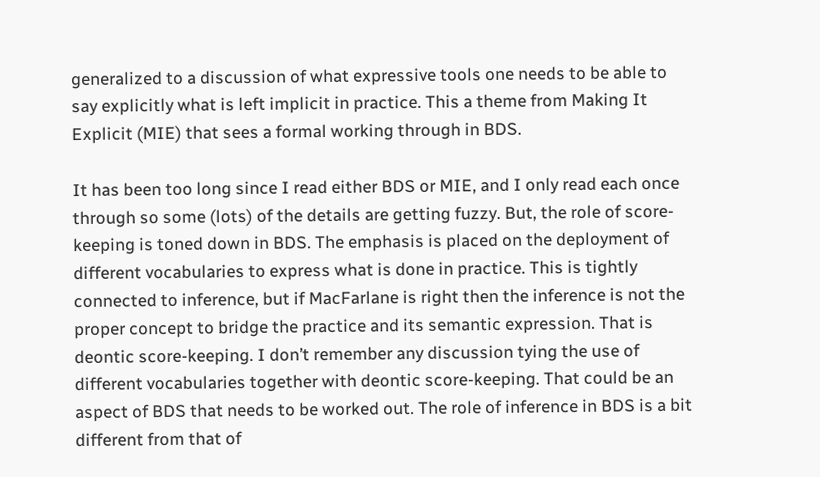generalized to a discussion of what expressive tools one needs to be able to say explicitly what is left implicit in practice. This a theme from Making It Explicit (MIE) that sees a formal working through in BDS.

It has been too long since I read either BDS or MIE, and I only read each once through so some (lots) of the details are getting fuzzy. But, the role of score-keeping is toned down in BDS. The emphasis is placed on the deployment of different vocabularies to express what is done in practice. This is tightly connected to inference, but if MacFarlane is right then the inference is not the proper concept to bridge the practice and its semantic expression. That is deontic score-keeping. I don’t remember any discussion tying the use of different vocabularies together with deontic score-keeping. That could be an aspect of BDS that needs to be worked out. The role of inference in BDS is a bit different from that of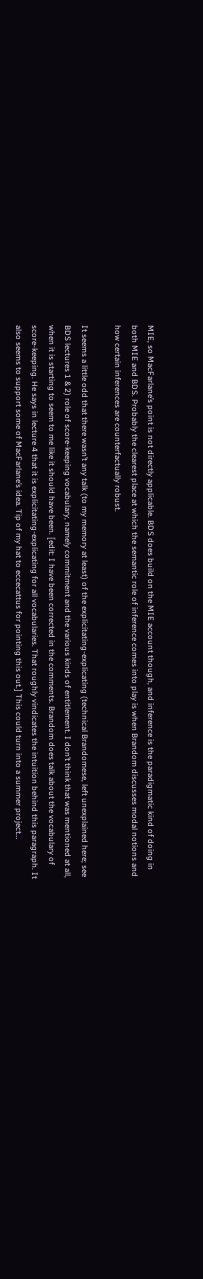MIE, so MacFarlane’s point is not directly applicable. BDS does build on the MIE account though, and inference is the paradigmatic kind of doing in both MIE and BDS. Probably the clearest place at which the semantic role of inference comes into play is when Brandom discusses modal notions and how certain inferences are counterfactually robust.

It seems a little odd that there wasn’t any talk (to my memory at least) of the explicitating-explicating (technical Brandomese, left unexplained here; see BDS lectures 1 & 2) role of score-keeping vocabulary, namely commitment and the various kinds of entitlement. I don’t think that was mentioned at all, when it is starting to seem to me like it should have been. [edit: I have been corrected in the comments. Brandom does talk about the vocabulary of score-keeping. He says in lecture 4 that it is explicitating-explicating for all vocabularies. That roughly vindicates the intuition behind this paragraph. It also seems to support some of MacFarlane’s idea. Tip of my hat to eccecattus for pointing this out.] This could turn into a summer project…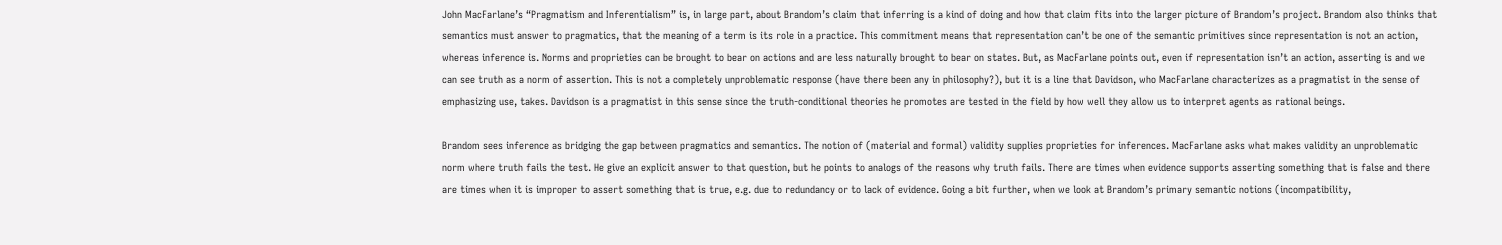John MacFarlane’s “Pragmatism and Inferentialism” is, in large part, about Brandom’s claim that inferring is a kind of doing and how that claim fits into the larger picture of Brandom’s project. Brandom also thinks that semantics must answer to pragmatics, that the meaning of a term is its role in a practice. This commitment means that representation can’t be one of the semantic primitives since representation is not an action, whereas inference is. Norms and proprieties can be brought to bear on actions and are less naturally brought to bear on states. But, as MacFarlane points out, even if representation isn’t an action, asserting is and we can see truth as a norm of assertion. This is not a completely unproblematic response (have there been any in philosophy?), but it is a line that Davidson, who MacFarlane characterizes as a pragmatist in the sense of emphasizing use, takes. Davidson is a pragmatist in this sense since the truth-conditional theories he promotes are tested in the field by how well they allow us to interpret agents as rational beings.

Brandom sees inference as bridging the gap between pragmatics and semantics. The notion of (material and formal) validity supplies proprieties for inferences. MacFarlane asks what makes validity an unproblematic norm where truth fails the test. He give an explicit answer to that question, but he points to analogs of the reasons why truth fails. There are times when evidence supports asserting something that is false and there are times when it is improper to assert something that is true, e.g. due to redundancy or to lack of evidence. Going a bit further, when we look at Brandom’s primary semantic notions (incompatibility,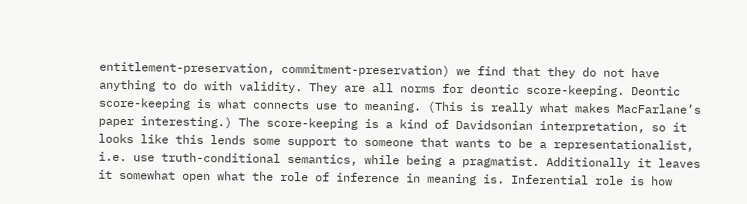entitlement-preservation, commitment-preservation) we find that they do not have anything to do with validity. They are all norms for deontic score-keeping. Deontic score-keeping is what connects use to meaning. (This is really what makes MacFarlane’s paper interesting.) The score-keeping is a kind of Davidsonian interpretation, so it looks like this lends some support to someone that wants to be a representationalist, i.e. use truth-conditional semantics, while being a pragmatist. Additionally it leaves it somewhat open what the role of inference in meaning is. Inferential role is how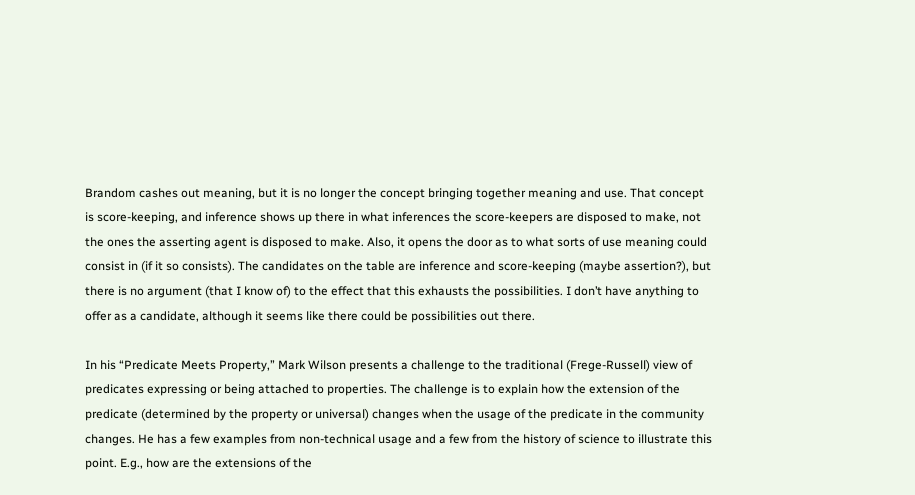Brandom cashes out meaning, but it is no longer the concept bringing together meaning and use. That concept is score-keeping, and inference shows up there in what inferences the score-keepers are disposed to make, not the ones the asserting agent is disposed to make. Also, it opens the door as to what sorts of use meaning could consist in (if it so consists). The candidates on the table are inference and score-keeping (maybe assertion?), but there is no argument (that I know of) to the effect that this exhausts the possibilities. I don’t have anything to offer as a candidate, although it seems like there could be possibilities out there.

In his “Predicate Meets Property,” Mark Wilson presents a challenge to the traditional (Frege-Russell) view of predicates expressing or being attached to properties. The challenge is to explain how the extension of the predicate (determined by the property or universal) changes when the usage of the predicate in the community changes. He has a few examples from non-technical usage and a few from the history of science to illustrate this point. E.g., how are the extensions of the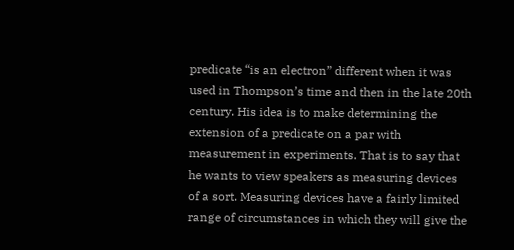predicate “is an electron” different when it was used in Thompson’s time and then in the late 20th century. His idea is to make determining the extension of a predicate on a par with measurement in experiments. That is to say that he wants to view speakers as measuring devices of a sort. Measuring devices have a fairly limited range of circumstances in which they will give the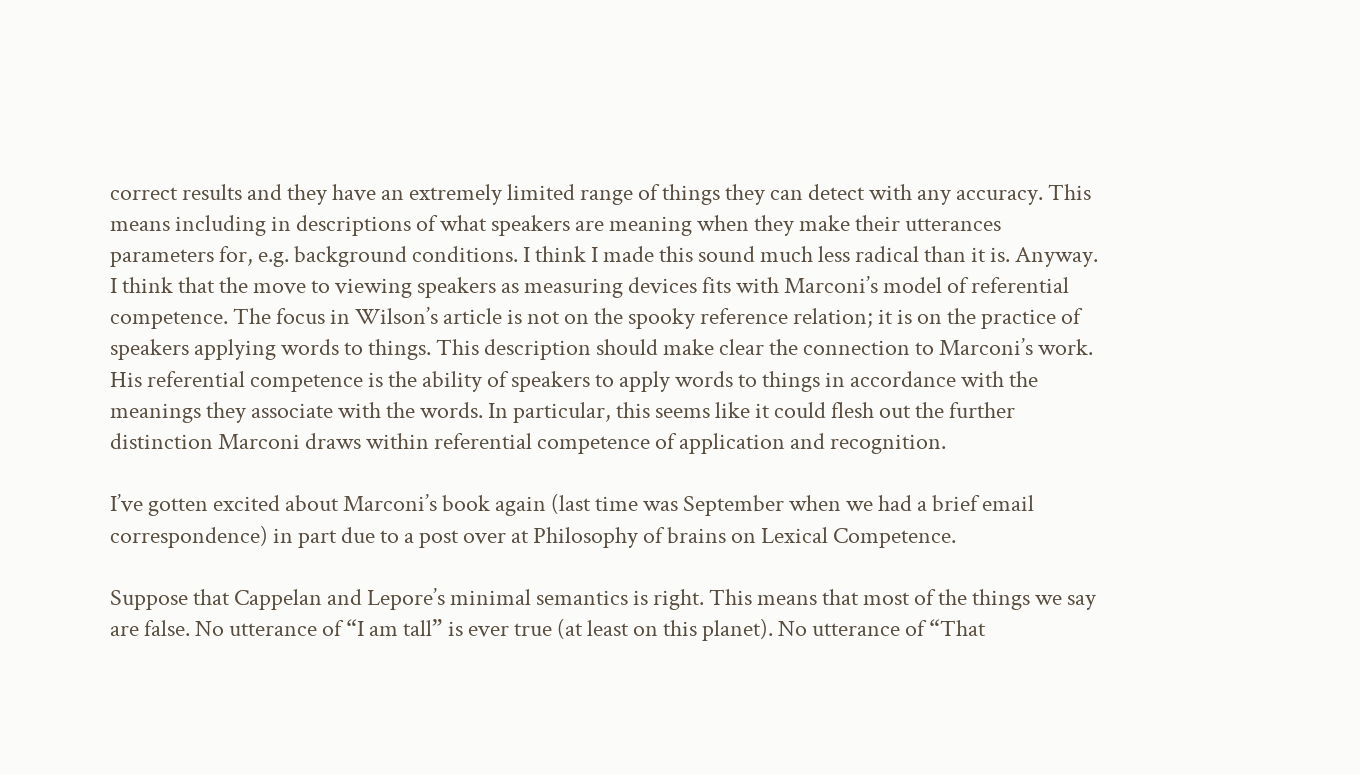correct results and they have an extremely limited range of things they can detect with any accuracy. This means including in descriptions of what speakers are meaning when they make their utterances parameters for, e.g. background conditions. I think I made this sound much less radical than it is. Anyway. I think that the move to viewing speakers as measuring devices fits with Marconi’s model of referential competence. The focus in Wilson’s article is not on the spooky reference relation; it is on the practice of speakers applying words to things. This description should make clear the connection to Marconi’s work. His referential competence is the ability of speakers to apply words to things in accordance with the meanings they associate with the words. In particular, this seems like it could flesh out the further distinction Marconi draws within referential competence of application and recognition.

I’ve gotten excited about Marconi’s book again (last time was September when we had a brief email correspondence) in part due to a post over at Philosophy of brains on Lexical Competence.

Suppose that Cappelan and Lepore’s minimal semantics is right. This means that most of the things we say are false. No utterance of “I am tall” is ever true (at least on this planet). No utterance of “That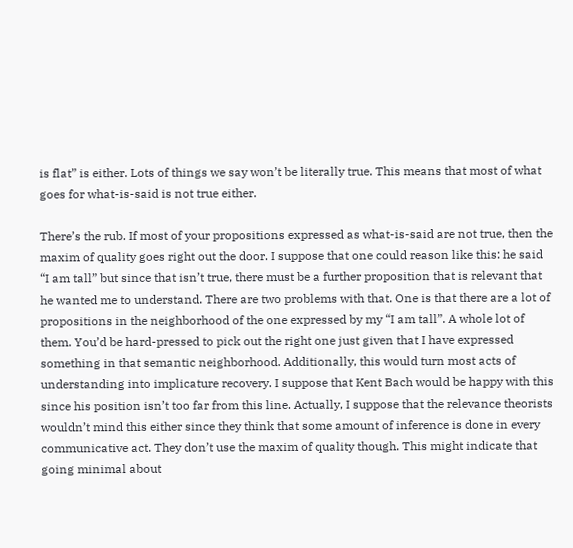is flat” is either. Lots of things we say won’t be literally true. This means that most of what goes for what-is-said is not true either.

There’s the rub. If most of your propositions expressed as what-is-said are not true, then the maxim of quality goes right out the door. I suppose that one could reason like this: he said “I am tall” but since that isn’t true, there must be a further proposition that is relevant that he wanted me to understand. There are two problems with that. One is that there are a lot of propositions in the neighborhood of the one expressed by my “I am tall”. A whole lot of them. You’d be hard-pressed to pick out the right one just given that I have expressed something in that semantic neighborhood. Additionally, this would turn most acts of understanding into implicature recovery. I suppose that Kent Bach would be happy with this since his position isn’t too far from this line. Actually, I suppose that the relevance theorists wouldn’t mind this either since they think that some amount of inference is done in every communicative act. They don’t use the maxim of quality though. This might indicate that going minimal about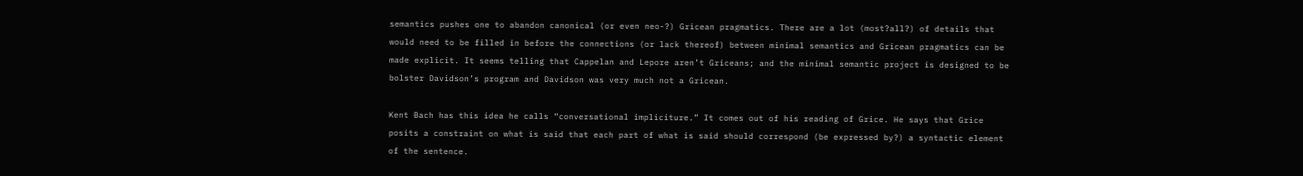semantics pushes one to abandon canonical (or even neo-?) Gricean pragmatics. There are a lot (most?all?) of details that would need to be filled in before the connections (or lack thereof) between minimal semantics and Gricean pragmatics can be made explicit. It seems telling that Cappelan and Lepore aren’t Griceans; and the minimal semantic project is designed to be bolster Davidson’s program and Davidson was very much not a Gricean.

Kent Bach has this idea he calls “conversational impliciture.” It comes out of his reading of Grice. He says that Grice posits a constraint on what is said that each part of what is said should correspond (be expressed by?) a syntactic element of the sentence.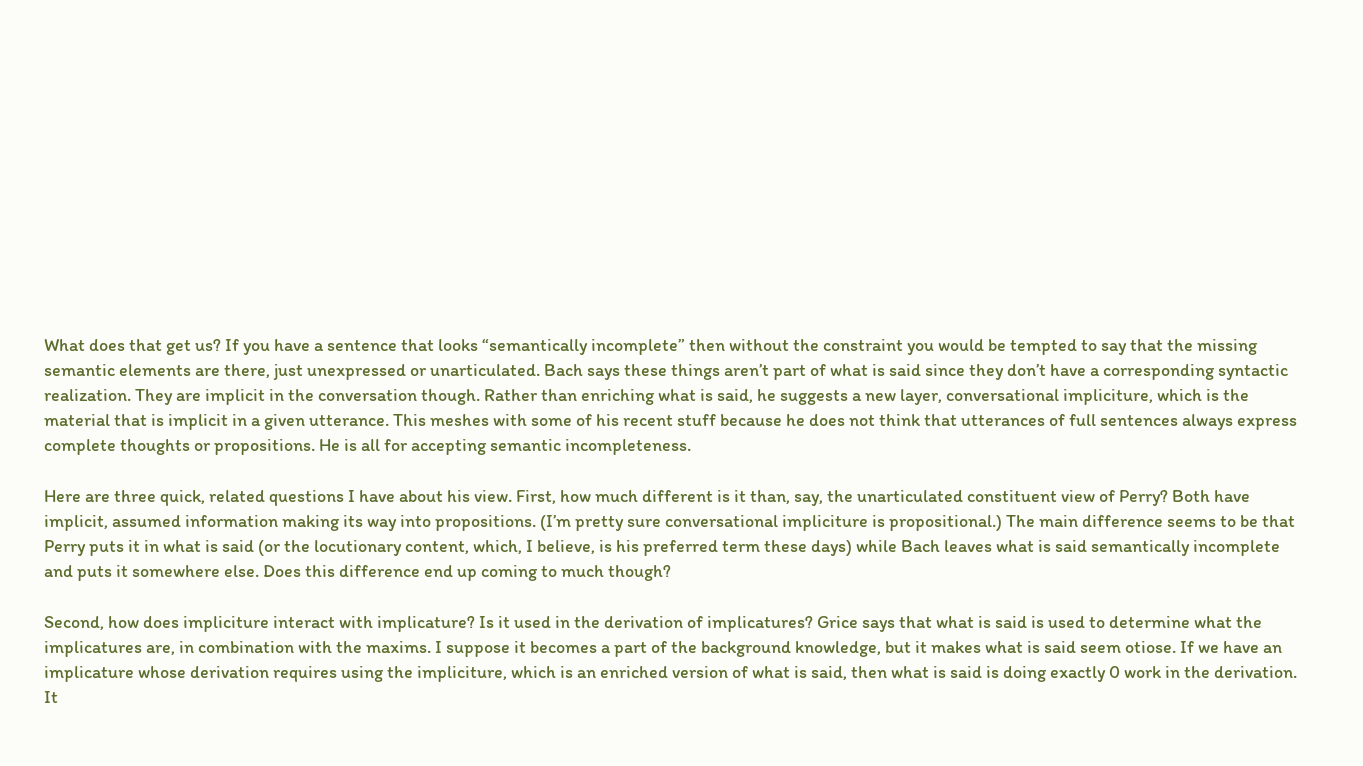What does that get us? If you have a sentence that looks “semantically incomplete” then without the constraint you would be tempted to say that the missing semantic elements are there, just unexpressed or unarticulated. Bach says these things aren’t part of what is said since they don’t have a corresponding syntactic realization. They are implicit in the conversation though. Rather than enriching what is said, he suggests a new layer, conversational impliciture, which is the material that is implicit in a given utterance. This meshes with some of his recent stuff because he does not think that utterances of full sentences always express complete thoughts or propositions. He is all for accepting semantic incompleteness.

Here are three quick, related questions I have about his view. First, how much different is it than, say, the unarticulated constituent view of Perry? Both have implicit, assumed information making its way into propositions. (I’m pretty sure conversational impliciture is propositional.) The main difference seems to be that Perry puts it in what is said (or the locutionary content, which, I believe, is his preferred term these days) while Bach leaves what is said semantically incomplete and puts it somewhere else. Does this difference end up coming to much though?

Second, how does impliciture interact with implicature? Is it used in the derivation of implicatures? Grice says that what is said is used to determine what the implicatures are, in combination with the maxims. I suppose it becomes a part of the background knowledge, but it makes what is said seem otiose. If we have an implicature whose derivation requires using the impliciture, which is an enriched version of what is said, then what is said is doing exactly 0 work in the derivation. It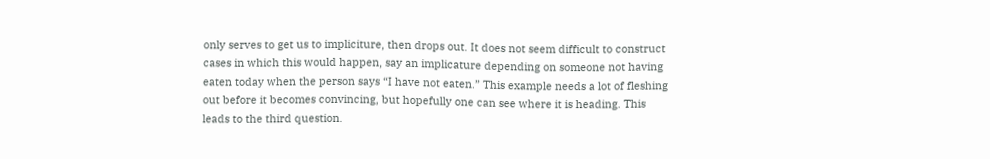only serves to get us to impliciture, then drops out. It does not seem difficult to construct cases in which this would happen, say an implicature depending on someone not having eaten today when the person says “I have not eaten.” This example needs a lot of fleshing out before it becomes convincing, but hopefully one can see where it is heading. This leads to the third question.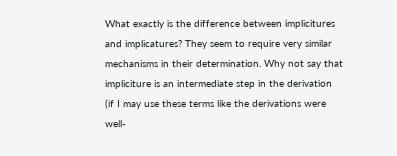What exactly is the difference between implicitures and implicatures? They seem to require very similar mechanisms in their determination. Why not say that impliciture is an intermediate step in the derivation (if I may use these terms like the derivations were well-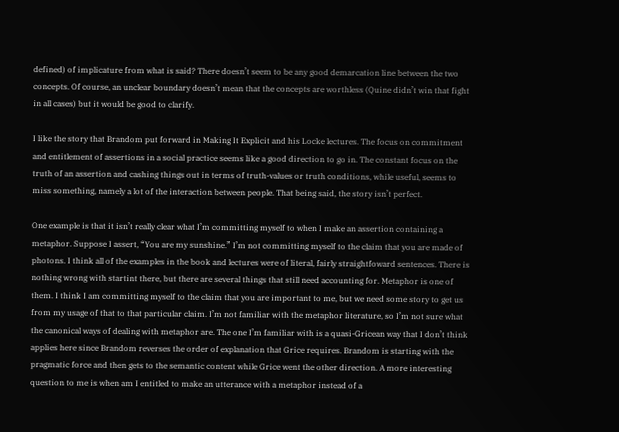defined) of implicature from what is said? There doesn’t seem to be any good demarcation line between the two concepts. Of course, an unclear boundary doesn’t mean that the concepts are worthless (Quine didn’t win that fight in all cases) but it would be good to clarify.

I like the story that Brandom put forward in Making It Explicit and his Locke lectures. The focus on commitment and entitlement of assertions in a social practice seems like a good direction to go in. The constant focus on the truth of an assertion and cashing things out in terms of truth-values or truth conditions, while useful, seems to miss something, namely a lot of the interaction between people. That being said, the story isn’t perfect.

One example is that it isn’t really clear what I’m committing myself to when I make an assertion containing a metaphor. Suppose I assert, “You are my sunshine.” I’m not committing myself to the claim that you are made of photons. I think all of the examples in the book and lectures were of literal, fairly straightfoward sentences. There is nothing wrong with startint there, but there are several things that still need accounting for. Metaphor is one of them. I think I am committing myself to the claim that you are important to me, but we need some story to get us from my usage of that to that particular claim. I’m not familiar with the metaphor literature, so I’m not sure what the canonical ways of dealing with metaphor are. The one I’m familiar with is a quasi-Gricean way that I don’t think applies here since Brandom reverses the order of explanation that Grice requires. Brandom is starting with the pragmatic force and then gets to the semantic content while Grice went the other direction. A more interesting question to me is when am I entitled to make an utterance with a metaphor instead of a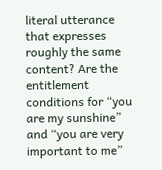literal utterance that expresses roughly the same content? Are the entitlement conditions for “you are my sunshine” and “you are very important to me”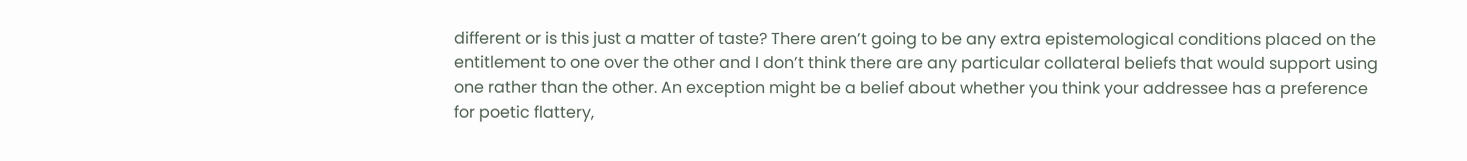different or is this just a matter of taste? There aren’t going to be any extra epistemological conditions placed on the entitlement to one over the other and I don’t think there are any particular collateral beliefs that would support using one rather than the other. An exception might be a belief about whether you think your addressee has a preference for poetic flattery,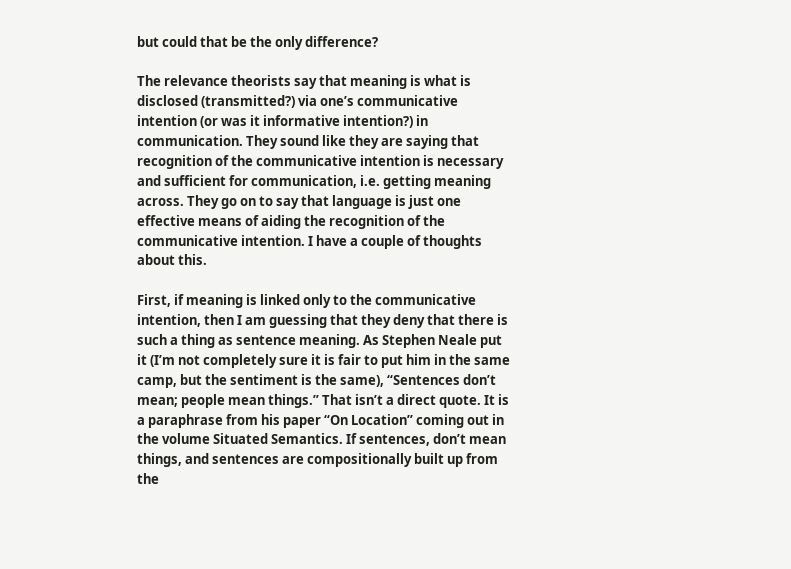but could that be the only difference?

The relevance theorists say that meaning is what is disclosed (transmitted?) via one’s communicative intention (or was it informative intention?) in communication. They sound like they are saying that recognition of the communicative intention is necessary and sufficient for communication, i.e. getting meaning across. They go on to say that language is just one effective means of aiding the recognition of the communicative intention. I have a couple of thoughts about this.

First, if meaning is linked only to the communicative intention, then I am guessing that they deny that there is such a thing as sentence meaning. As Stephen Neale put it (I’m not completely sure it is fair to put him in the same camp, but the sentiment is the same), “Sentences don’t mean; people mean things.” That isn’t a direct quote. It is a paraphrase from his paper “On Location” coming out in the volume Situated Semantics. If sentences, don’t mean things, and sentences are compositionally built up from the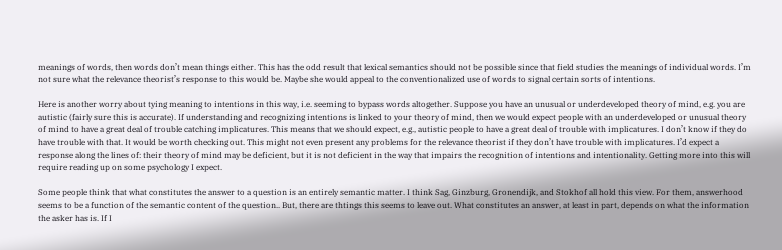meanings of words, then words don’t mean things either. This has the odd result that lexical semantics should not be possible since that field studies the meanings of individual words. I’m not sure what the relevance theorist’s response to this would be. Maybe she would appeal to the conventionalized use of words to signal certain sorts of intentions.

Here is another worry about tying meaning to intentions in this way, i.e. seeming to bypass words altogether. Suppose you have an unusual or underdeveloped theory of mind, e.g. you are autistic (fairly sure this is accurate). If understanding and recognizing intentions is linked to your theory of mind, then we would expect people with an underdeveloped or unusual theory of mind to have a great deal of trouble catching implicatures. This means that we should expect, e.g., autistic people to have a great deal of trouble with implicatures. I don’t know if they do have trouble with that. It would be worth checking out. This might not even present any problems for the relevance theorist if they don’t have trouble with implicatures. I’d expect a response along the lines of: their theory of mind may be deficient, but it is not deficient in the way that impairs the recognition of intentions and intentionality. Getting more into this will require reading up on some psychology I expect.

Some people think that what constitutes the answer to a question is an entirely semantic matter. I think Sag, Ginzburg, Gronendijk, and Stokhof all hold this view. For them, answerhood seems to be a function of the semantic content of the question.. But, there are thtings this seems to leave out. What constitutes an answer, at least in part, depends on what the information the asker has is. If I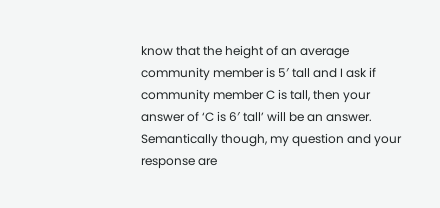know that the height of an average community member is 5′ tall and I ask if community member C is tall, then your answer of ‘C is 6′ tall’ will be an answer. Semantically though, my question and your response are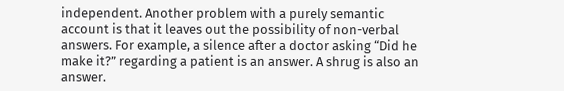independent. Another problem with a purely semantic account is that it leaves out the possibility of non-verbal answers. For example, a silence after a doctor asking “Did he make it?” regarding a patient is an answer. A shrug is also an answer.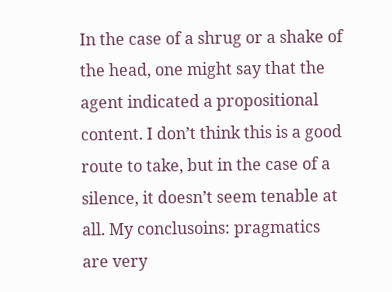In the case of a shrug or a shake of the head, one might say that the agent indicated a propositional content. I don’t think this is a good route to take, but in the case of a silence, it doesn’t seem tenable at all. My conclusoins: pragmatics are very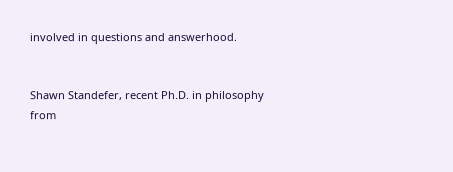involved in questions and answerhood.


Shawn Standefer, recent Ph.D. in philosophy from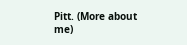Pitt. (More about me)